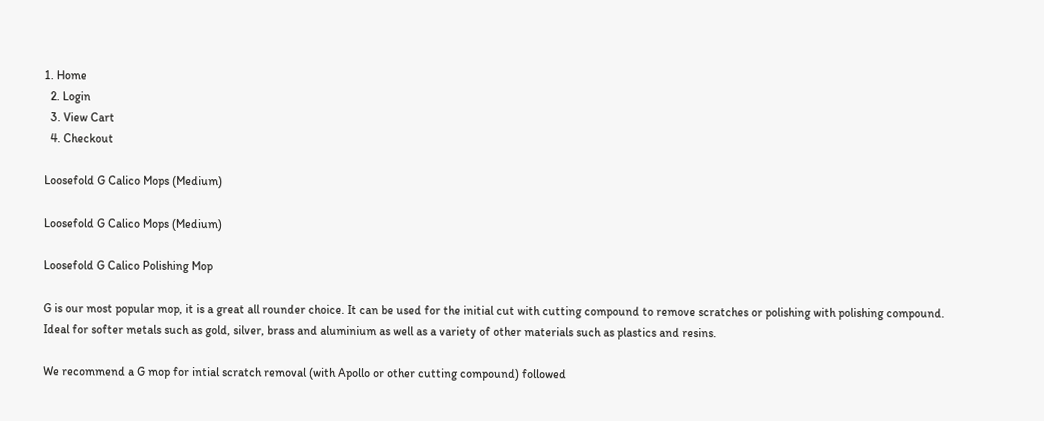1. Home
  2. Login
  3. View Cart
  4. Checkout

Loosefold G Calico Mops (Medium)

Loosefold G Calico Mops (Medium)

Loosefold G Calico Polishing Mop

G is our most popular mop, it is a great all rounder choice. It can be used for the initial cut with cutting compound to remove scratches or polishing with polishing compound.
Ideal for softer metals such as gold, silver, brass and aluminium as well as a variety of other materials such as plastics and resins.

We recommend a G mop for intial scratch removal (with Apollo or other cutting compound) followed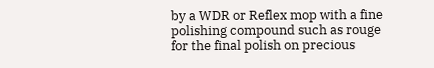by a WDR or Reflex mop with a fine polishing compound such as rouge for the final polish on precious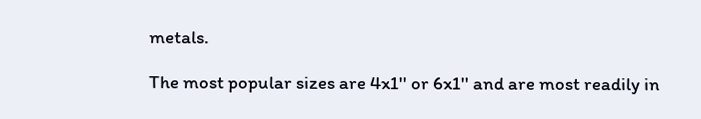metals.

The most popular sizes are 4x1'' or 6x1'' and are most readily in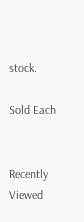stock.

Sold Each


Recently Viewed